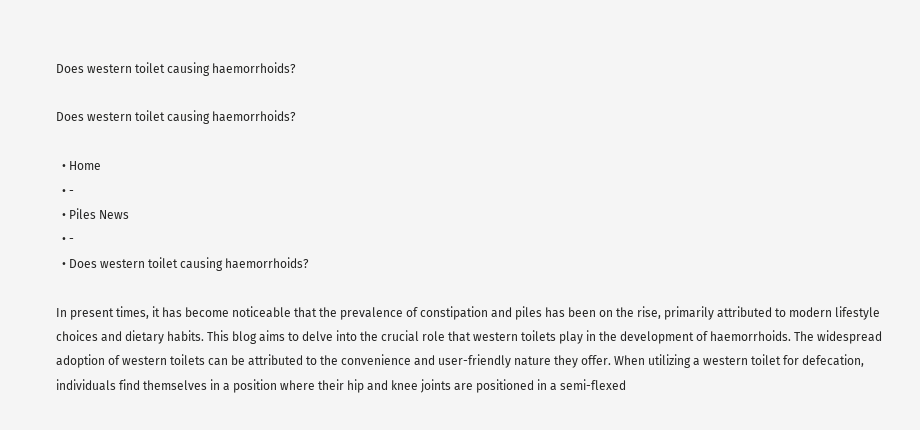Does western toilet causing haemorrhoids?

Does western toilet causing haemorrhoids?

  • Home
  • -
  • Piles News
  • -
  • Does western toilet causing haemorrhoids?

In present times, it has become noticeable that the prevalence of constipation and piles has been on the rise, primarily attributed to modern lifestyle choices and dietary habits. This blog aims to delve into the crucial role that western toilets play in the development of haemorrhoids. The widespread adoption of western toilets can be attributed to the convenience and user-friendly nature they offer. When utilizing a western toilet for defecation, individuals find themselves in a position where their hip and knee joints are positioned in a semi-flexed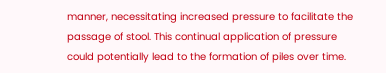manner, necessitating increased pressure to facilitate the passage of stool. This continual application of pressure could potentially lead to the formation of piles over time.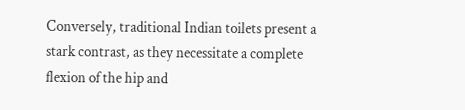Conversely, traditional Indian toilets present a stark contrast, as they necessitate a complete flexion of the hip and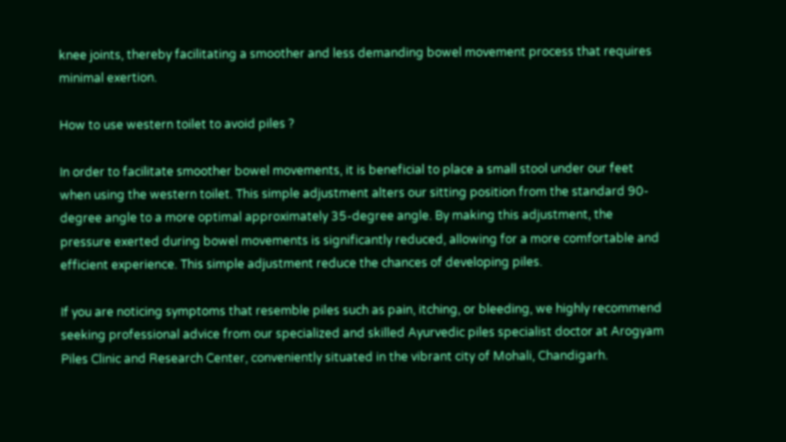knee joints, thereby facilitating a smoother and less demanding bowel movement process that requires minimal exertion.

How to use western toilet to avoid piles ?

In order to facilitate smoother bowel movements, it is beneficial to place a small stool under our feet when using the western toilet. This simple adjustment alters our sitting position from the standard 90-degree angle to a more optimal approximately 35-degree angle. By making this adjustment, the pressure exerted during bowel movements is significantly reduced, allowing for a more comfortable and efficient experience. This simple adjustment reduce the chances of developing piles.

If you are noticing symptoms that resemble piles such as pain, itching, or bleeding, we highly recommend seeking professional advice from our specialized and skilled Ayurvedic piles specialist doctor at Arogyam Piles Clinic and Research Center, conveniently situated in the vibrant city of Mohali, Chandigarh.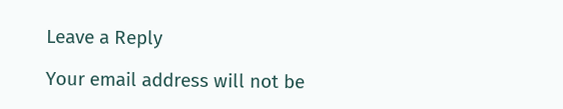Leave a Reply

Your email address will not be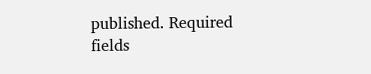published. Required fields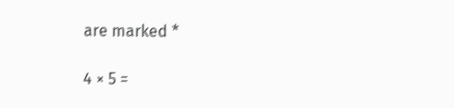are marked *

4 × 5 =